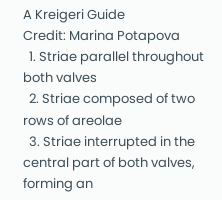A Kreigeri Guide
Credit: Marina Potapova
  1. Striae parallel throughout both valves
  2. Striae composed of two rows of areolae
  3. Striae interrupted in the central part of both valves, forming an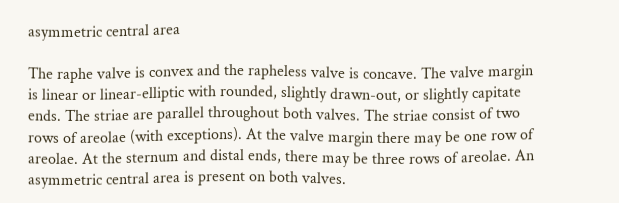asymmetric central area

The raphe valve is convex and the rapheless valve is concave. The valve margin is linear or linear-elliptic with rounded, slightly drawn-out, or slightly capitate ends. The striae are parallel throughout both valves. The striae consist of two rows of areolae (with exceptions). At the valve margin there may be one row of areolae. At the sternum and distal ends, there may be three rows of areolae. An asymmetric central area is present on both valves.